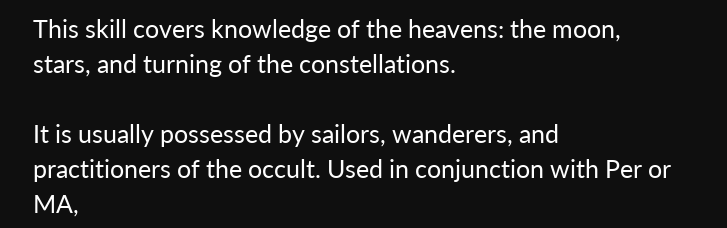This skill covers knowledge of the heavens: the moon, stars, and turning of the constellations.

It is usually possessed by sailors, wanderers, and practitioners of the occult. Used in conjunction with Per or MA,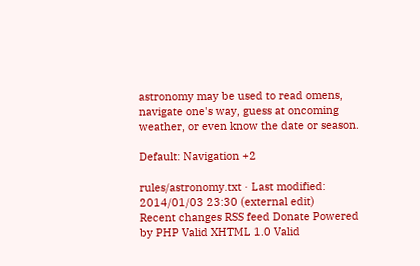astronomy may be used to read omens, navigate one's way, guess at oncoming weather, or even know the date or season.

Default: Navigation +2

rules/astronomy.txt · Last modified: 2014/01/03 23:30 (external edit)
Recent changes RSS feed Donate Powered by PHP Valid XHTML 1.0 Valid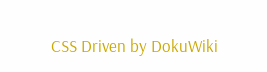CSS Driven by DokuWiki